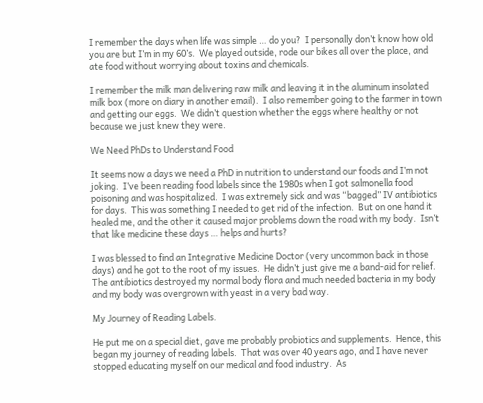I remember the days when life was simple … do you?  I personally don’t know how old you are but I’m in my 60’s.  We played outside, rode our bikes all over the place, and ate food without worrying about toxins and chemicals.

I remember the milk man delivering raw milk and leaving it in the aluminum insolated milk box (more on diary in another email).  I also remember going to the farmer in town and getting our eggs.  We didn’t question whether the eggs where healthy or not because we just knew they were.

We Need PhDs to Understand Food

It seems now a days we need a PhD in nutrition to understand our foods and I’m not joking.  I’ve been reading food labels since the 1980s when I got salmonella food poisoning and was hospitalized.  I was extremely sick and was “bagged” IV antibiotics for days.  This was something I needed to get rid of the infection.  But on one hand it healed me, and the other it caused major problems down the road with my body.  Isn’t that like medicine these days … helps and hurts?

I was blessed to find an Integrative Medicine Doctor (very uncommon back in those days) and he got to the root of my issues.  He didn’t just give me a band-aid for relief.  The antibiotics destroyed my normal body flora and much needed bacteria in my body and my body was overgrown with yeast in a very bad way.

My Journey of Reading Labels.

He put me on a special diet, gave me probably probiotics and supplements.  Hence, this began my journey of reading labels.  That was over 40 years ago, and I have never stopped educating myself on our medical and food industry.  As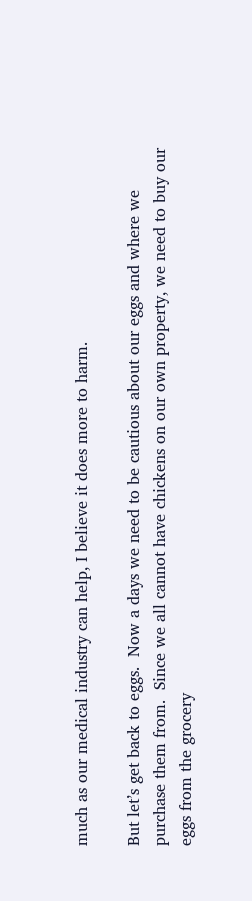much as our medical industry can help, I believe it does more to harm.

But let’s get back to eggs.  Now a days we need to be cautious about our eggs and where we purchase them from.  Since we all cannot have chickens on our own property, we need to buy our eggs from the grocery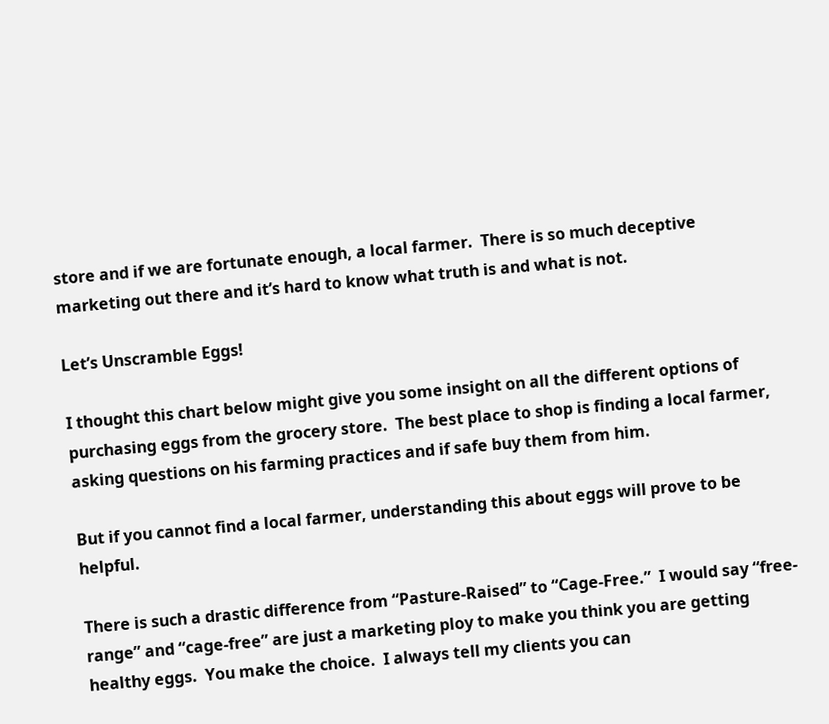store and if we are fortunate enough, a local farmer.  There is so much deceptive marketing out there and it’s hard to know what truth is and what is not.

Let’s Unscramble Eggs!

I thought this chart below might give you some insight on all the different options of purchasing eggs from the grocery store.  The best place to shop is finding a local farmer, asking questions on his farming practices and if safe buy them from him.

But if you cannot find a local farmer, understanding this about eggs will prove to be helpful.

There is such a drastic difference from “Pasture-Raised” to “Cage-Free.”  I would say “free-range” and “cage-free” are just a marketing ploy to make you think you are getting healthy eggs.  You make the choice.  I always tell my clients you can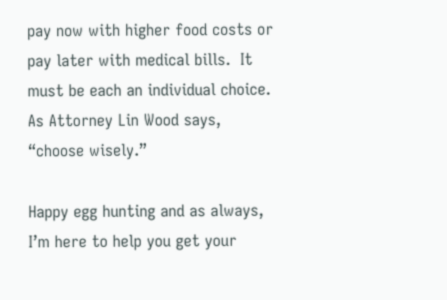pay now with higher food costs or pay later with medical bills.  It must be each an individual choice.  As Attorney Lin Wood says, “choose wisely.”

Happy egg hunting and as always, I’m here to help you get your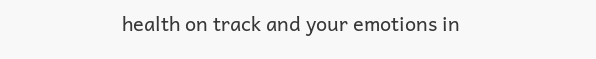health on track and your emotions in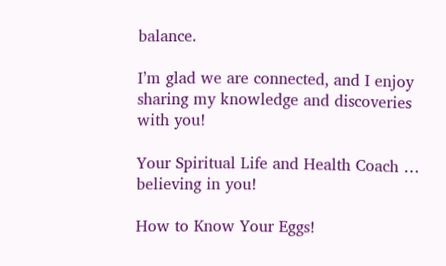balance.

I’m glad we are connected, and I enjoy sharing my knowledge and discoveries with you!

Your Spiritual Life and Health Coach … believing in you!

How to Know Your Eggs!